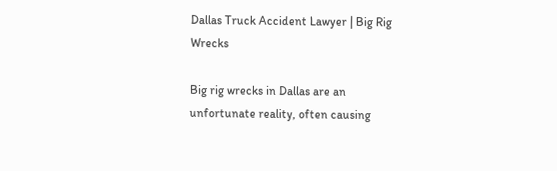Dallas Truck Accident Lawyer | Big Rig Wrecks

Big rig wrecks in Dallas are an unfortunate reality, often causing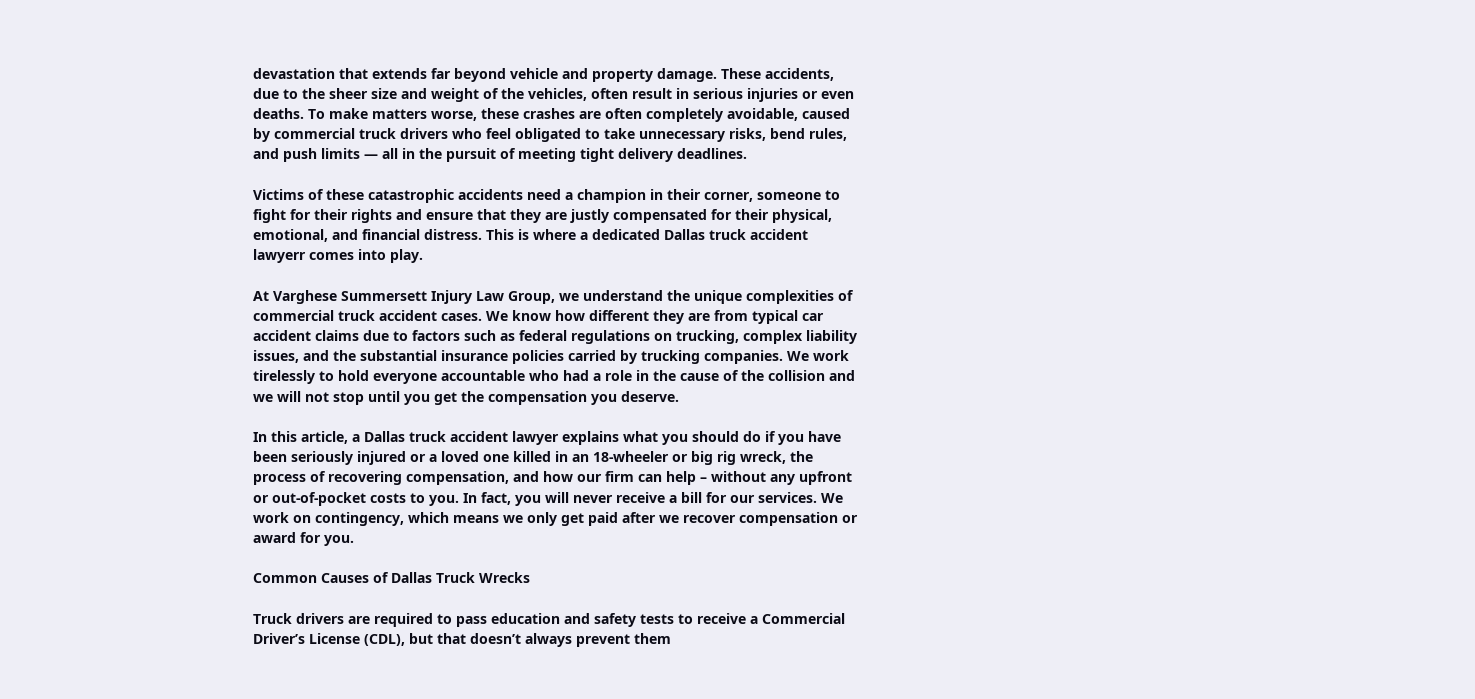devastation that extends far beyond vehicle and property damage. These accidents, due to the sheer size and weight of the vehicles, often result in serious injuries or even deaths. To make matters worse, these crashes are often completely avoidable, caused by commercial truck drivers who feel obligated to take unnecessary risks, bend rules, and push limits — all in the pursuit of meeting tight delivery deadlines.

Victims of these catastrophic accidents need a champion in their corner, someone to fight for their rights and ensure that they are justly compensated for their physical, emotional, and financial distress. This is where a dedicated Dallas truck accident lawyerr comes into play.

At Varghese Summersett Injury Law Group, we understand the unique complexities of commercial truck accident cases. We know how different they are from typical car accident claims due to factors such as federal regulations on trucking, complex liability issues, and the substantial insurance policies carried by trucking companies. We work tirelessly to hold everyone accountable who had a role in the cause of the collision and we will not stop until you get the compensation you deserve.

In this article, a Dallas truck accident lawyer explains what you should do if you have been seriously injured or a loved one killed in an 18-wheeler or big rig wreck, the process of recovering compensation, and how our firm can help – without any upfront or out-of-pocket costs to you. In fact, you will never receive a bill for our services. We work on contingency, which means we only get paid after we recover compensation or award for you.

Common Causes of Dallas Truck Wrecks

Truck drivers are required to pass education and safety tests to receive a Commercial Driver’s License (CDL), but that doesn’t always prevent them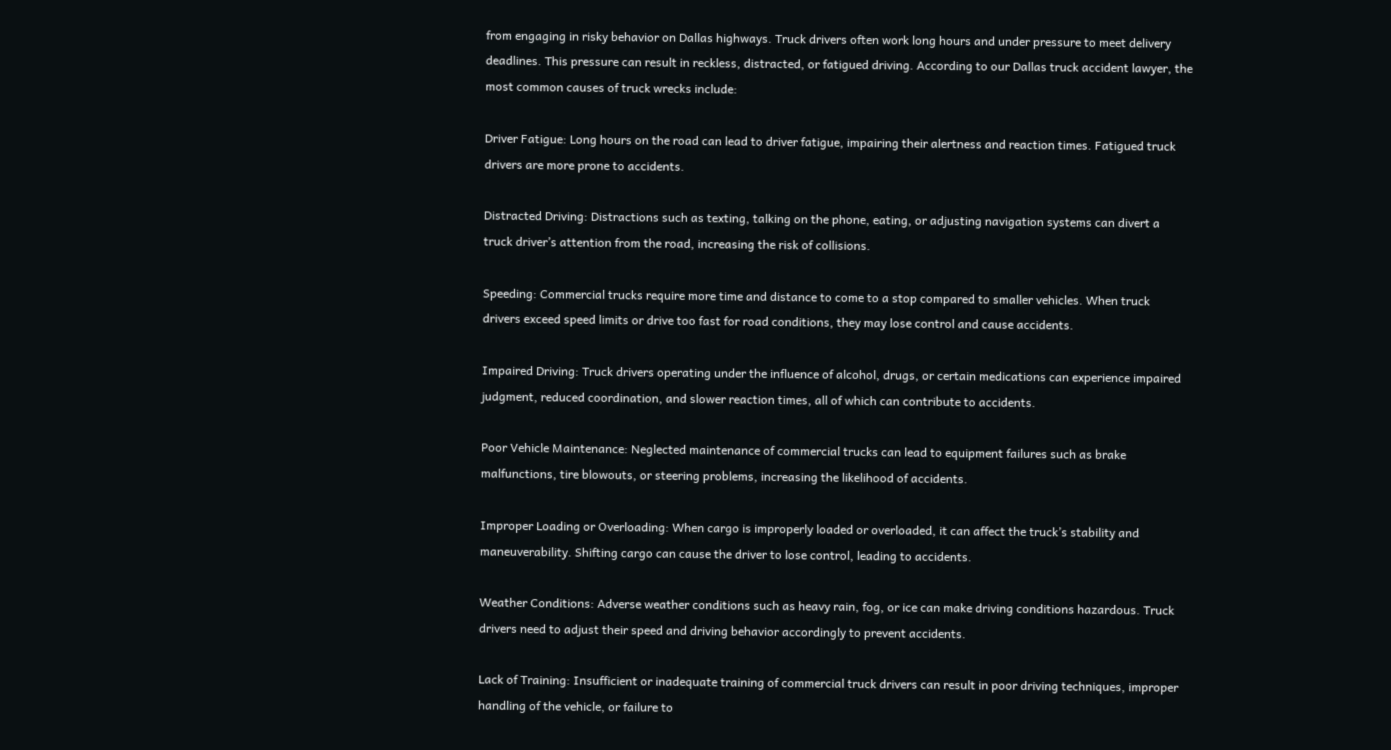from engaging in risky behavior on Dallas highways. Truck drivers often work long hours and under pressure to meet delivery deadlines. This pressure can result in reckless, distracted, or fatigued driving. According to our Dallas truck accident lawyer, the most common causes of truck wrecks include:

Driver Fatigue: Long hours on the road can lead to driver fatigue, impairing their alertness and reaction times. Fatigued truck drivers are more prone to accidents.

Distracted Driving: Distractions such as texting, talking on the phone, eating, or adjusting navigation systems can divert a truck driver’s attention from the road, increasing the risk of collisions.

Speeding: Commercial trucks require more time and distance to come to a stop compared to smaller vehicles. When truck drivers exceed speed limits or drive too fast for road conditions, they may lose control and cause accidents.

Impaired Driving: Truck drivers operating under the influence of alcohol, drugs, or certain medications can experience impaired judgment, reduced coordination, and slower reaction times, all of which can contribute to accidents.

Poor Vehicle Maintenance: Neglected maintenance of commercial trucks can lead to equipment failures such as brake malfunctions, tire blowouts, or steering problems, increasing the likelihood of accidents.

Improper Loading or Overloading: When cargo is improperly loaded or overloaded, it can affect the truck’s stability and maneuverability. Shifting cargo can cause the driver to lose control, leading to accidents.

Weather Conditions: Adverse weather conditions such as heavy rain, fog, or ice can make driving conditions hazardous. Truck drivers need to adjust their speed and driving behavior accordingly to prevent accidents.

Lack of Training: Insufficient or inadequate training of commercial truck drivers can result in poor driving techniques, improper handling of the vehicle, or failure to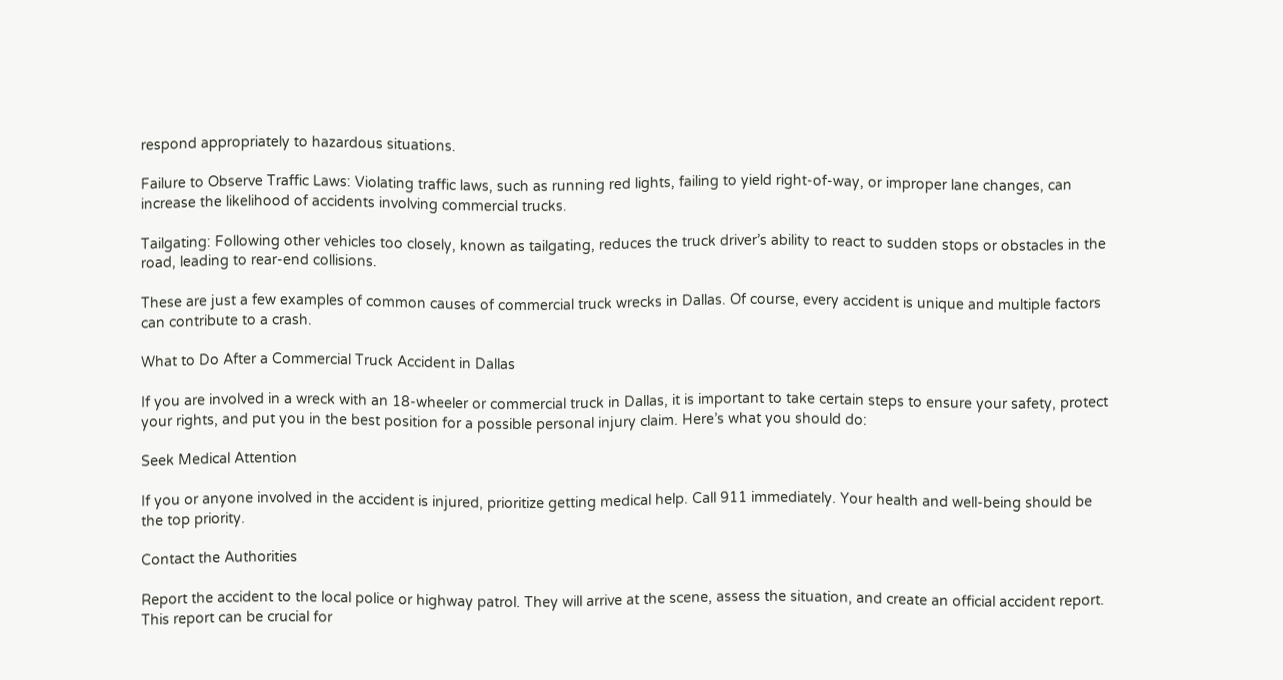respond appropriately to hazardous situations.

Failure to Observe Traffic Laws: Violating traffic laws, such as running red lights, failing to yield right-of-way, or improper lane changes, can increase the likelihood of accidents involving commercial trucks.

Tailgating: Following other vehicles too closely, known as tailgating, reduces the truck driver’s ability to react to sudden stops or obstacles in the road, leading to rear-end collisions.

These are just a few examples of common causes of commercial truck wrecks in Dallas. Of course, every accident is unique and multiple factors can contribute to a crash.

What to Do After a Commercial Truck Accident in Dallas

If you are involved in a wreck with an 18-wheeler or commercial truck in Dallas, it is important to take certain steps to ensure your safety, protect your rights, and put you in the best position for a possible personal injury claim. Here’s what you should do:

Seek Medical Attention

If you or anyone involved in the accident is injured, prioritize getting medical help. Call 911 immediately. Your health and well-being should be the top priority.

Contact the Authorities

Report the accident to the local police or highway patrol. They will arrive at the scene, assess the situation, and create an official accident report. This report can be crucial for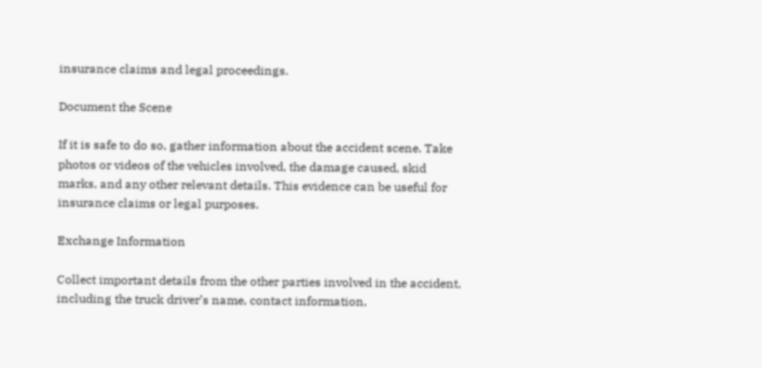insurance claims and legal proceedings.

Document the Scene

If it is safe to do so, gather information about the accident scene. Take photos or videos of the vehicles involved, the damage caused, skid marks, and any other relevant details. This evidence can be useful for insurance claims or legal purposes.

Exchange Information

Collect important details from the other parties involved in the accident, including the truck driver’s name, contact information,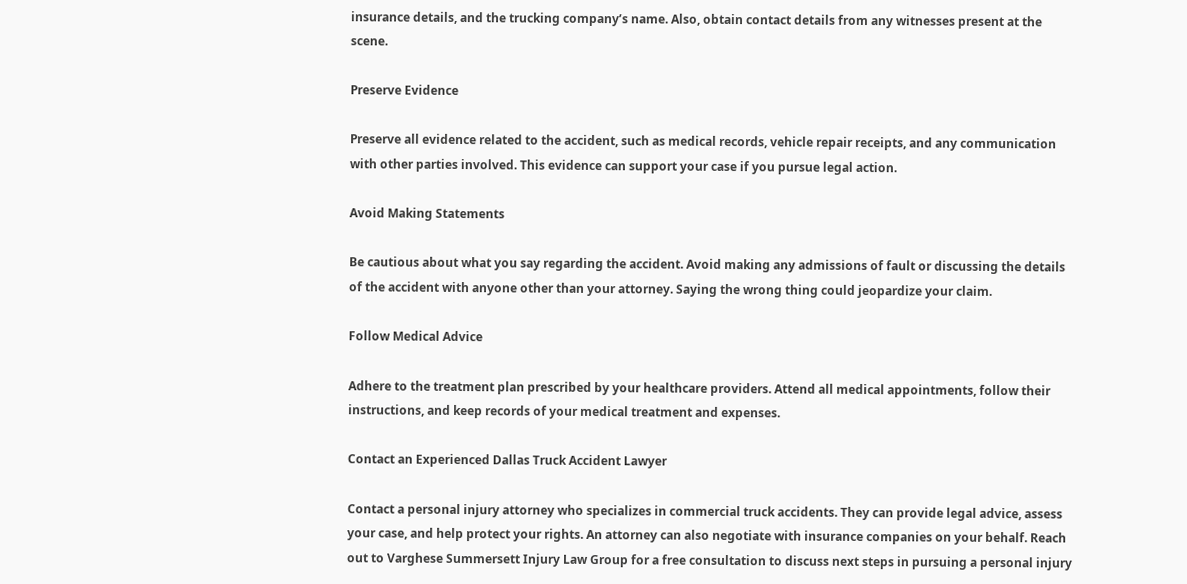insurance details, and the trucking company’s name. Also, obtain contact details from any witnesses present at the scene.

Preserve Evidence

Preserve all evidence related to the accident, such as medical records, vehicle repair receipts, and any communication with other parties involved. This evidence can support your case if you pursue legal action.

Avoid Making Statements

Be cautious about what you say regarding the accident. Avoid making any admissions of fault or discussing the details of the accident with anyone other than your attorney. Saying the wrong thing could jeopardize your claim.

Follow Medical Advice

Adhere to the treatment plan prescribed by your healthcare providers. Attend all medical appointments, follow their instructions, and keep records of your medical treatment and expenses.

Contact an Experienced Dallas Truck Accident Lawyer

Contact a personal injury attorney who specializes in commercial truck accidents. They can provide legal advice, assess your case, and help protect your rights. An attorney can also negotiate with insurance companies on your behalf. Reach out to Varghese Summersett Injury Law Group for a free consultation to discuss next steps in pursuing a personal injury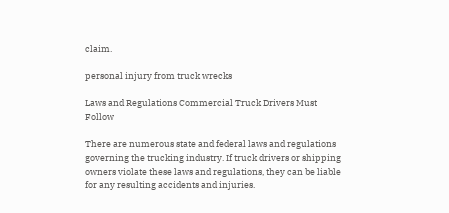claim.

personal injury from truck wrecks

Laws and Regulations Commercial Truck Drivers Must Follow

There are numerous state and federal laws and regulations governing the trucking industry. If truck drivers or shipping owners violate these laws and regulations, they can be liable for any resulting accidents and injuries.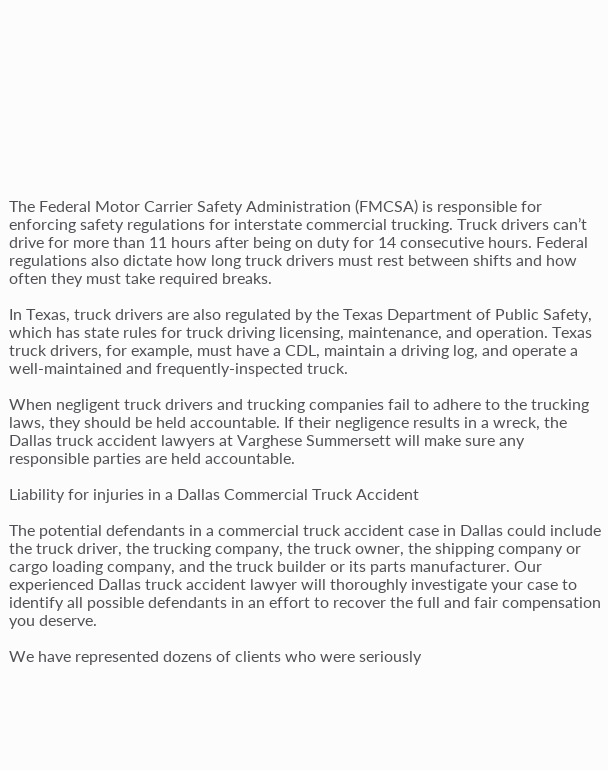The Federal Motor Carrier Safety Administration (FMCSA) is responsible for enforcing safety regulations for interstate commercial trucking. Truck drivers can’t drive for more than 11 hours after being on duty for 14 consecutive hours. Federal regulations also dictate how long truck drivers must rest between shifts and how often they must take required breaks.

In Texas, truck drivers are also regulated by the Texas Department of Public Safety, which has state rules for truck driving licensing, maintenance, and operation. Texas truck drivers, for example, must have a CDL, maintain a driving log, and operate a well-maintained and frequently-inspected truck.

When negligent truck drivers and trucking companies fail to adhere to the trucking laws, they should be held accountable. If their negligence results in a wreck, the Dallas truck accident lawyers at Varghese Summersett will make sure any responsible parties are held accountable.

Liability for injuries in a Dallas Commercial Truck Accident

The potential defendants in a commercial truck accident case in Dallas could include the truck driver, the trucking company, the truck owner, the shipping company or cargo loading company, and the truck builder or its parts manufacturer. Our experienced Dallas truck accident lawyer will thoroughly investigate your case to identify all possible defendants in an effort to recover the full and fair compensation you deserve.

We have represented dozens of clients who were seriously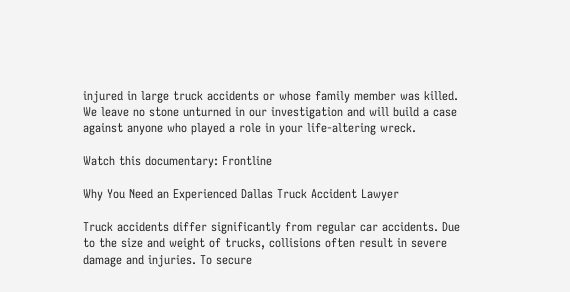injured in large truck accidents or whose family member was killed. We leave no stone unturned in our investigation and will build a case against anyone who played a role in your life-altering wreck.

Watch this documentary: Frontline

Why You Need an Experienced Dallas Truck Accident Lawyer

Truck accidents differ significantly from regular car accidents. Due to the size and weight of trucks, collisions often result in severe damage and injuries. To secure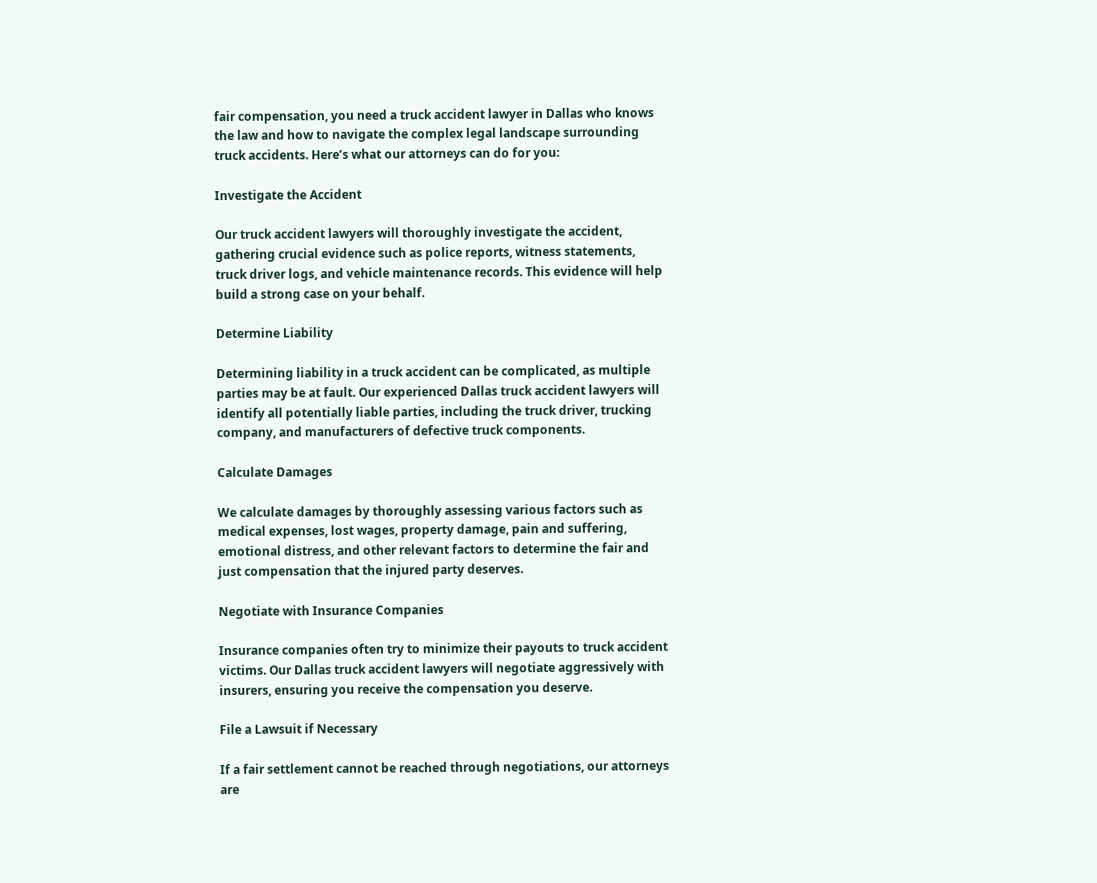fair compensation, you need a truck accident lawyer in Dallas who knows the law and how to navigate the complex legal landscape surrounding truck accidents. Here’s what our attorneys can do for you:

Investigate the Accident

Our truck accident lawyers will thoroughly investigate the accident, gathering crucial evidence such as police reports, witness statements, truck driver logs, and vehicle maintenance records. This evidence will help build a strong case on your behalf.

Determine Liability

Determining liability in a truck accident can be complicated, as multiple parties may be at fault. Our experienced Dallas truck accident lawyers will identify all potentially liable parties, including the truck driver, trucking company, and manufacturers of defective truck components.

Calculate Damages

We calculate damages by thoroughly assessing various factors such as medical expenses, lost wages, property damage, pain and suffering, emotional distress, and other relevant factors to determine the fair and just compensation that the injured party deserves.

Negotiate with Insurance Companies

Insurance companies often try to minimize their payouts to truck accident victims. Our Dallas truck accident lawyers will negotiate aggressively with insurers, ensuring you receive the compensation you deserve.

File a Lawsuit if Necessary

If a fair settlement cannot be reached through negotiations, our attorneys are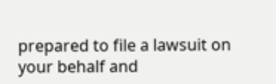prepared to file a lawsuit on your behalf and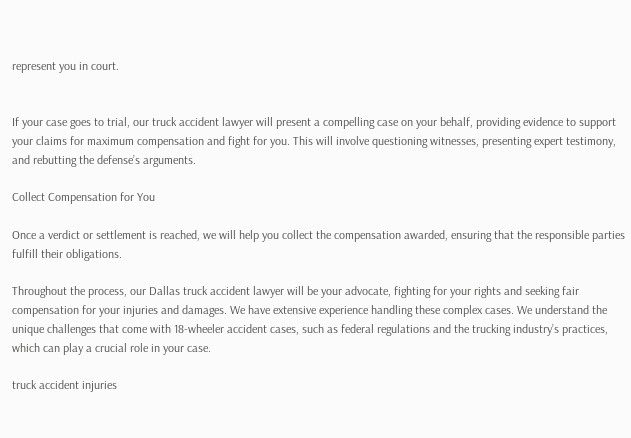represent you in court.


If your case goes to trial, our truck accident lawyer will present a compelling case on your behalf, providing evidence to support your claims for maximum compensation and fight for you. This will involve questioning witnesses, presenting expert testimony, and rebutting the defense’s arguments.

Collect Compensation for You

Once a verdict or settlement is reached, we will help you collect the compensation awarded, ensuring that the responsible parties fulfill their obligations.

Throughout the process, our Dallas truck accident lawyer will be your advocate, fighting for your rights and seeking fair compensation for your injuries and damages. We have extensive experience handling these complex cases. We understand the unique challenges that come with 18-wheeler accident cases, such as federal regulations and the trucking industry’s practices, which can play a crucial role in your case.

truck accident injuries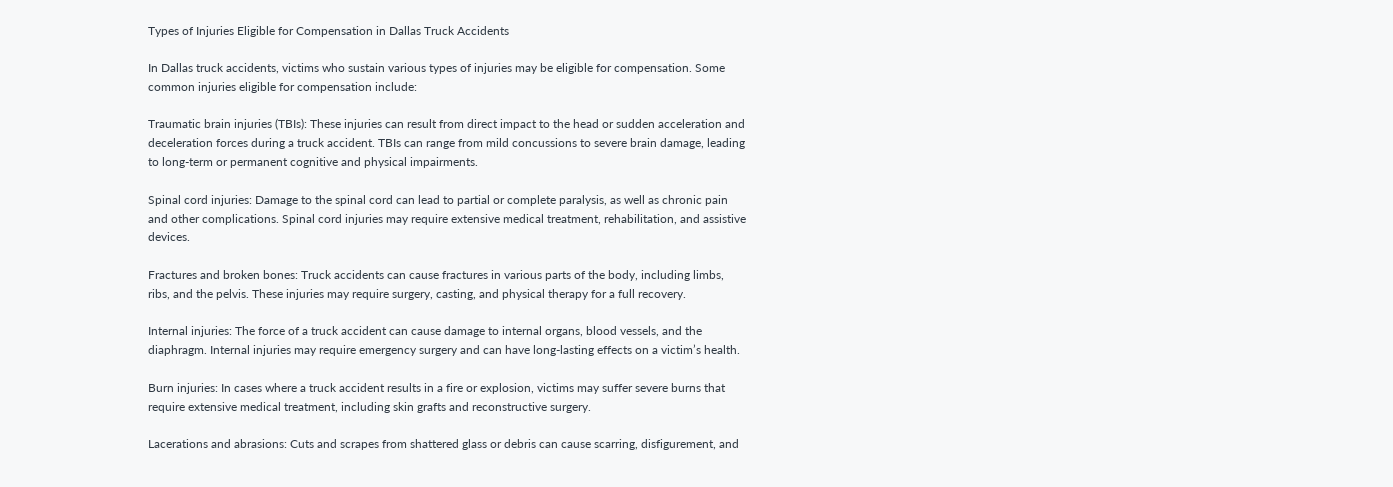Types of Injuries Eligible for Compensation in Dallas Truck Accidents

In Dallas truck accidents, victims who sustain various types of injuries may be eligible for compensation. Some common injuries eligible for compensation include:

Traumatic brain injuries (TBIs): These injuries can result from direct impact to the head or sudden acceleration and deceleration forces during a truck accident. TBIs can range from mild concussions to severe brain damage, leading to long-term or permanent cognitive and physical impairments.

Spinal cord injuries: Damage to the spinal cord can lead to partial or complete paralysis, as well as chronic pain and other complications. Spinal cord injuries may require extensive medical treatment, rehabilitation, and assistive devices.

Fractures and broken bones: Truck accidents can cause fractures in various parts of the body, including limbs, ribs, and the pelvis. These injuries may require surgery, casting, and physical therapy for a full recovery.

Internal injuries: The force of a truck accident can cause damage to internal organs, blood vessels, and the diaphragm. Internal injuries may require emergency surgery and can have long-lasting effects on a victim’s health.

Burn injuries: In cases where a truck accident results in a fire or explosion, victims may suffer severe burns that require extensive medical treatment, including skin grafts and reconstructive surgery.

Lacerations and abrasions: Cuts and scrapes from shattered glass or debris can cause scarring, disfigurement, and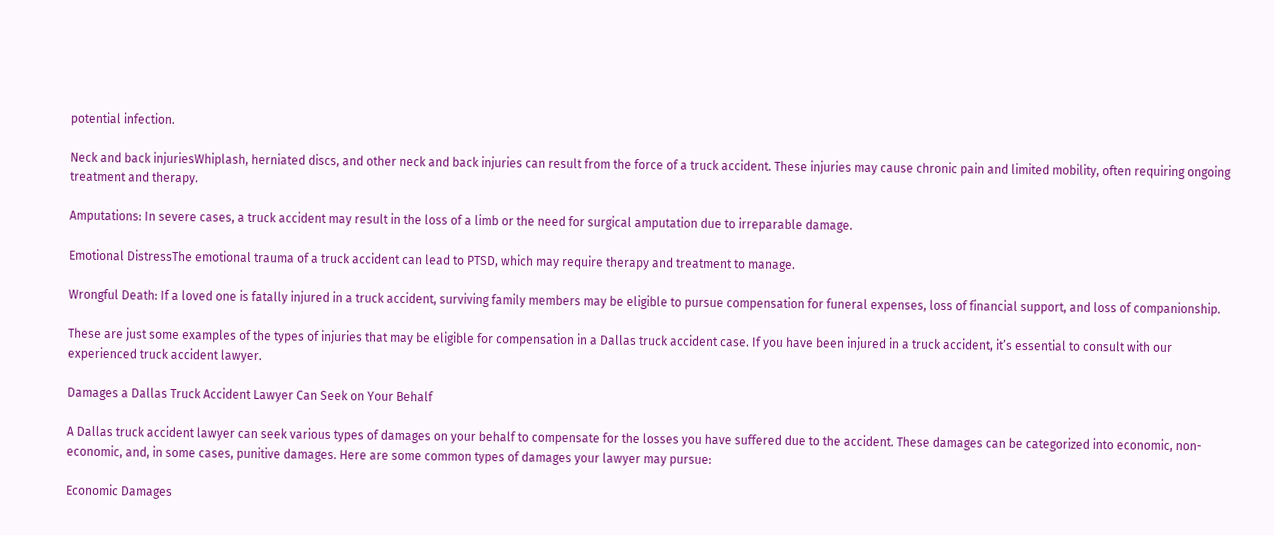potential infection.

Neck and back injuriesWhiplash, herniated discs, and other neck and back injuries can result from the force of a truck accident. These injuries may cause chronic pain and limited mobility, often requiring ongoing treatment and therapy.

Amputations: In severe cases, a truck accident may result in the loss of a limb or the need for surgical amputation due to irreparable damage.

Emotional DistressThe emotional trauma of a truck accident can lead to PTSD, which may require therapy and treatment to manage.

Wrongful Death: If a loved one is fatally injured in a truck accident, surviving family members may be eligible to pursue compensation for funeral expenses, loss of financial support, and loss of companionship.

These are just some examples of the types of injuries that may be eligible for compensation in a Dallas truck accident case. If you have been injured in a truck accident, it’s essential to consult with our experienced truck accident lawyer.

Damages a Dallas Truck Accident Lawyer Can Seek on Your Behalf

A Dallas truck accident lawyer can seek various types of damages on your behalf to compensate for the losses you have suffered due to the accident. These damages can be categorized into economic, non-economic, and, in some cases, punitive damages. Here are some common types of damages your lawyer may pursue:

Economic Damages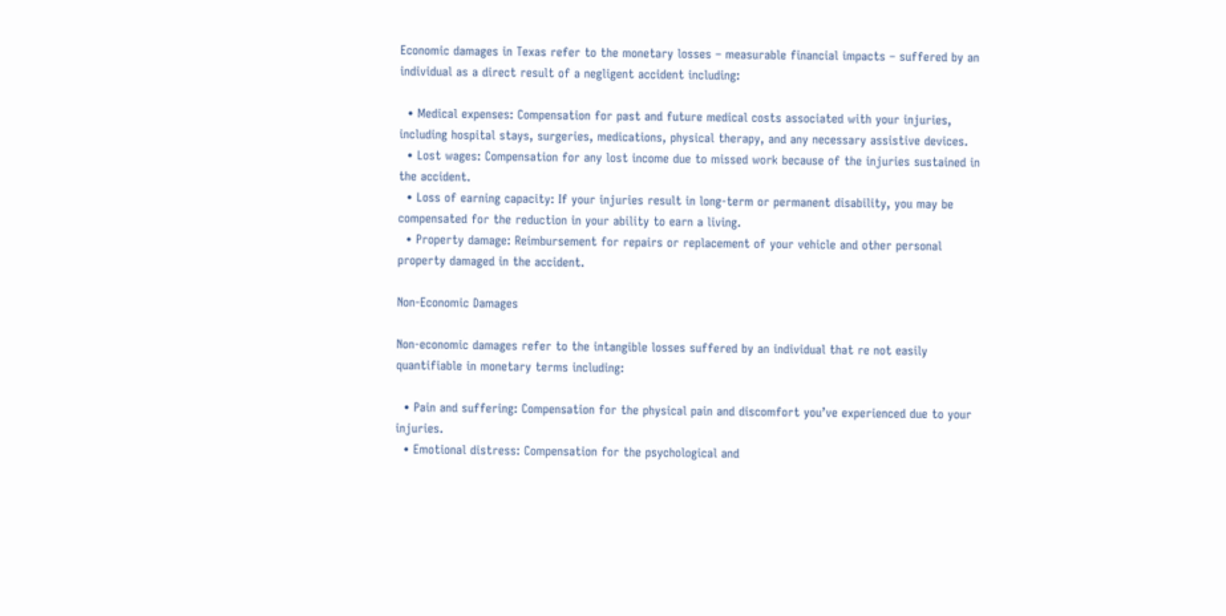Economic damages in Texas refer to the monetary losses – measurable financial impacts – suffered by an individual as a direct result of a negligent accident including:

  • Medical expenses: Compensation for past and future medical costs associated with your injuries, including hospital stays, surgeries, medications, physical therapy, and any necessary assistive devices.
  • Lost wages: Compensation for any lost income due to missed work because of the injuries sustained in the accident.
  • Loss of earning capacity: If your injuries result in long-term or permanent disability, you may be compensated for the reduction in your ability to earn a living.
  • Property damage: Reimbursement for repairs or replacement of your vehicle and other personal property damaged in the accident.

Non-Economic Damages

Non-economic damages refer to the intangible losses suffered by an individual that re not easily quantifiable in monetary terms including:

  • Pain and suffering: Compensation for the physical pain and discomfort you’ve experienced due to your injuries.
  • Emotional distress: Compensation for the psychological and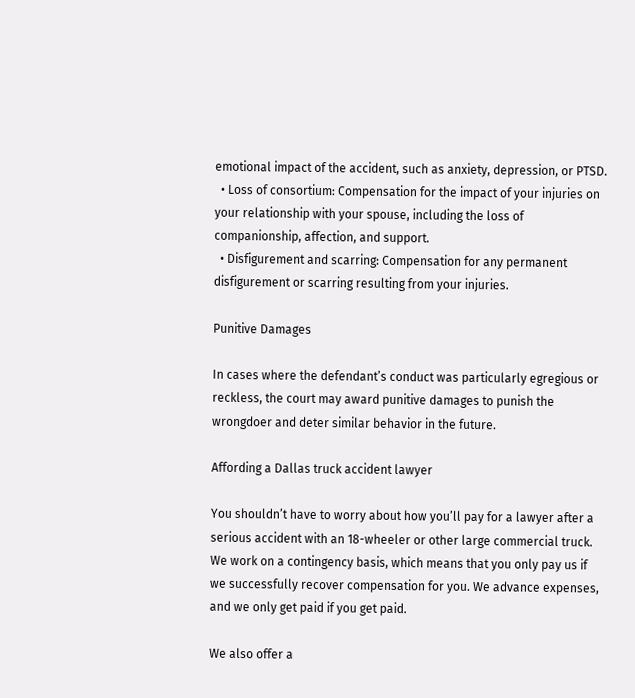emotional impact of the accident, such as anxiety, depression, or PTSD.
  • Loss of consortium: Compensation for the impact of your injuries on your relationship with your spouse, including the loss of companionship, affection, and support.
  • Disfigurement and scarring: Compensation for any permanent disfigurement or scarring resulting from your injuries.

Punitive Damages

In cases where the defendant’s conduct was particularly egregious or reckless, the court may award punitive damages to punish the wrongdoer and deter similar behavior in the future.

Affording a Dallas truck accident lawyer

You shouldn’t have to worry about how you’ll pay for a lawyer after a serious accident with an 18-wheeler or other large commercial truck. We work on a contingency basis, which means that you only pay us if we successfully recover compensation for you. We advance expenses, and we only get paid if you get paid.

We also offer a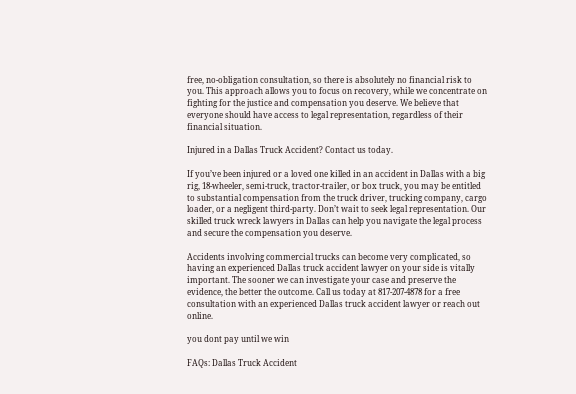free, no-obligation consultation, so there is absolutely no financial risk to you. This approach allows you to focus on recovery, while we concentrate on fighting for the justice and compensation you deserve. We believe that everyone should have access to legal representation, regardless of their financial situation.

Injured in a Dallas Truck Accident? Contact us today.

If you’ve been injured or a loved one killed in an accident in Dallas with a big rig, 18-wheeler, semi-truck, tractor-trailer, or box truck, you may be entitled to substantial compensation from the truck driver, trucking company, cargo loader, or a negligent third-party. Don’t wait to seek legal representation. Our skilled truck wreck lawyers in Dallas can help you navigate the legal process and secure the compensation you deserve.

Accidents involving commercial trucks can become very complicated, so having an experienced Dallas truck accident lawyer on your side is vitally important. The sooner we can investigate your case and preserve the evidence, the better the outcome. Call us today at 817-207-4878 for a free consultation with an experienced Dallas truck accident lawyer or reach out online.

you dont pay until we win

FAQs: Dallas Truck Accident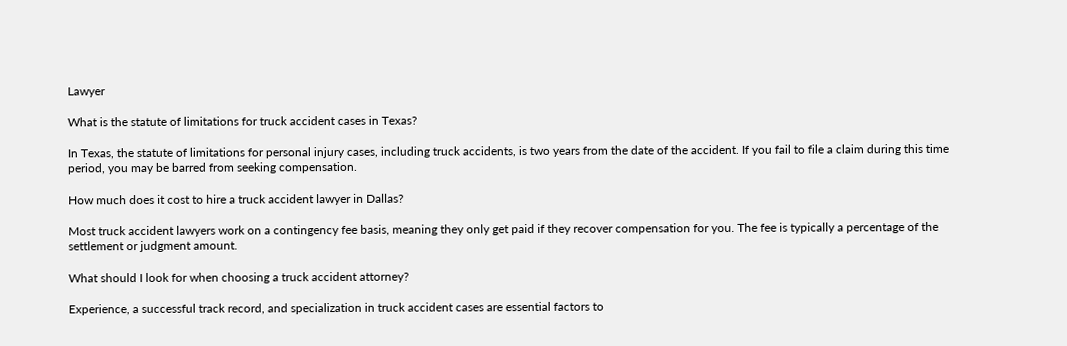Lawyer

What is the statute of limitations for truck accident cases in Texas?

In Texas, the statute of limitations for personal injury cases, including truck accidents, is two years from the date of the accident. If you fail to file a claim during this time period, you may be barred from seeking compensation.

How much does it cost to hire a truck accident lawyer in Dallas?

Most truck accident lawyers work on a contingency fee basis, meaning they only get paid if they recover compensation for you. The fee is typically a percentage of the settlement or judgment amount.

What should I look for when choosing a truck accident attorney?

Experience, a successful track record, and specialization in truck accident cases are essential factors to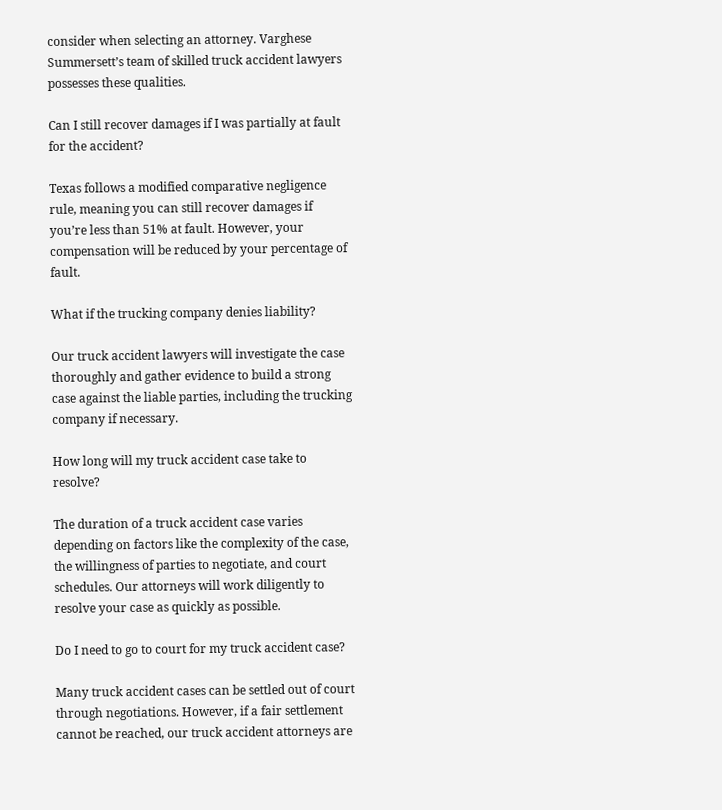consider when selecting an attorney. Varghese Summersett’s team of skilled truck accident lawyers possesses these qualities.

Can I still recover damages if I was partially at fault for the accident?

Texas follows a modified comparative negligence rule, meaning you can still recover damages if you’re less than 51% at fault. However, your compensation will be reduced by your percentage of fault.

What if the trucking company denies liability?

Our truck accident lawyers will investigate the case thoroughly and gather evidence to build a strong case against the liable parties, including the trucking company if necessary.

How long will my truck accident case take to resolve?

The duration of a truck accident case varies depending on factors like the complexity of the case, the willingness of parties to negotiate, and court schedules. Our attorneys will work diligently to resolve your case as quickly as possible.

Do I need to go to court for my truck accident case?

Many truck accident cases can be settled out of court through negotiations. However, if a fair settlement cannot be reached, our truck accident attorneys are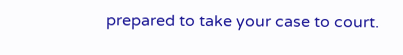prepared to take your case to court.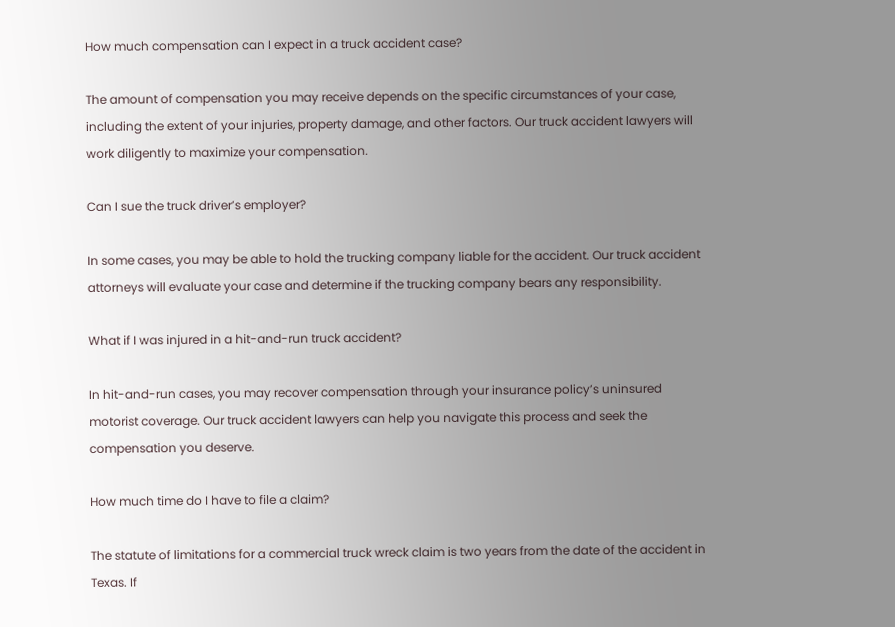How much compensation can I expect in a truck accident case?

The amount of compensation you may receive depends on the specific circumstances of your case, including the extent of your injuries, property damage, and other factors. Our truck accident lawyers will work diligently to maximize your compensation.

Can I sue the truck driver’s employer?

In some cases, you may be able to hold the trucking company liable for the accident. Our truck accident attorneys will evaluate your case and determine if the trucking company bears any responsibility.

What if I was injured in a hit-and-run truck accident?

In hit-and-run cases, you may recover compensation through your insurance policy’s uninsured motorist coverage. Our truck accident lawyers can help you navigate this process and seek the compensation you deserve.

How much time do I have to file a claim?

The statute of limitations for a commercial truck wreck claim is two years from the date of the accident in Texas. If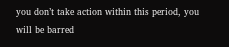you don’t take action within this period, you will be barred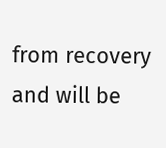from recovery and will be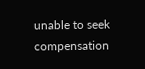unable to seek compensation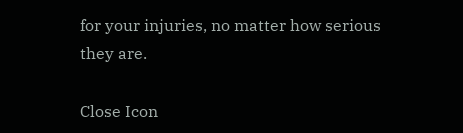for your injuries, no matter how serious they are.

Close Icon